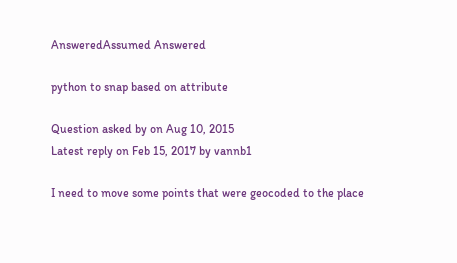AnsweredAssumed Answered

python to snap based on attribute

Question asked by on Aug 10, 2015
Latest reply on Feb 15, 2017 by vannb1

I need to move some points that were geocoded to the place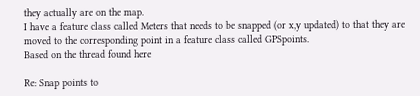they actually are on the map.
I have a feature class called Meters that needs to be snapped (or x,y updated) to that they are moved to the corresponding point in a feature class called GPSpoints.
Based on the thread found here

Re: Snap points to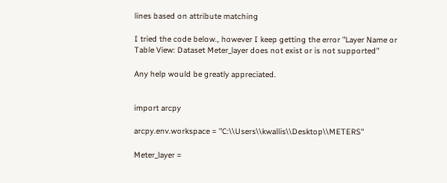lines based on attribute matching

I tried the code below., however I keep getting the error "Layer Name or Table View: Dataset Meter_layer does not exist or is not supported"

Any help would be greatly appreciated.


import arcpy

arcpy.env.workspace = "C:\\Users\\kwallis\\Desktop\\METERS"

Meter_layer =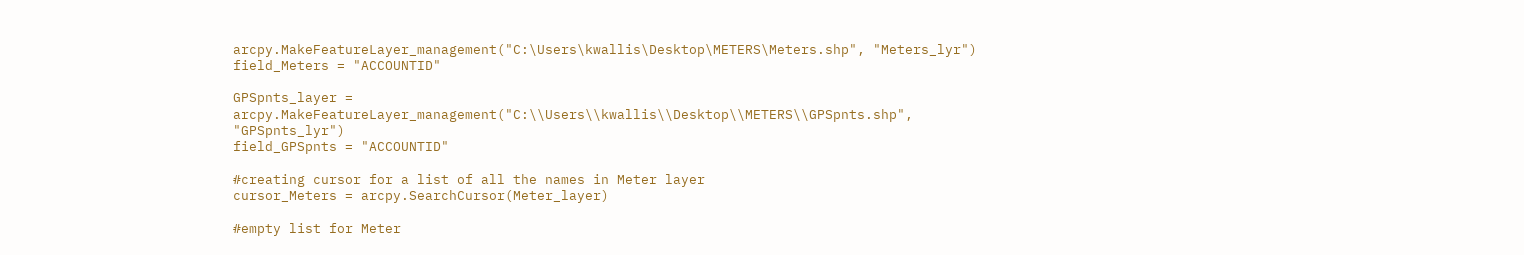arcpy.MakeFeatureLayer_management("C:\Users\kwallis\Desktop\METERS\Meters.shp", "Meters_lyr")
field_Meters = "ACCOUNTID"

GPSpnts_layer = arcpy.MakeFeatureLayer_management("C:\\Users\\kwallis\\Desktop\\METERS\\GPSpnts.shp", "GPSpnts_lyr")
field_GPSpnts = "ACCOUNTID"

#creating cursor for a list of all the names in Meter layer
cursor_Meters = arcpy.SearchCursor(Meter_layer)

#empty list for Meter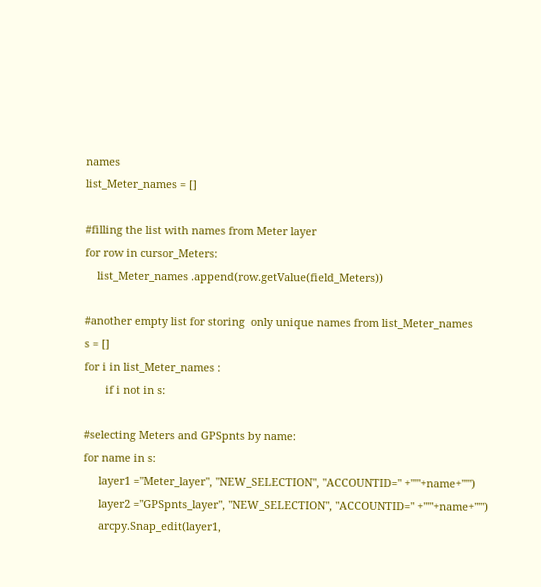names
list_Meter_names = []

#filling the list with names from Meter layer
for row in cursor_Meters:
    list_Meter_names .append(row.getValue(field_Meters))

#another empty list for storing  only unique names from list_Meter_names
s = []
for i in list_Meter_names :
       if i not in s:

#selecting Meters and GPSpnts by name:
for name in s:
     layer1 ="Meter_layer", "NEW_SELECTION", "ACCOUNTID=" +"'"+name+"'")
     layer2 ="GPSpnts_layer", "NEW_SELECTION", "ACCOUNTID=" +"'"+name+"'")
     arcpy.Snap_edit(layer1,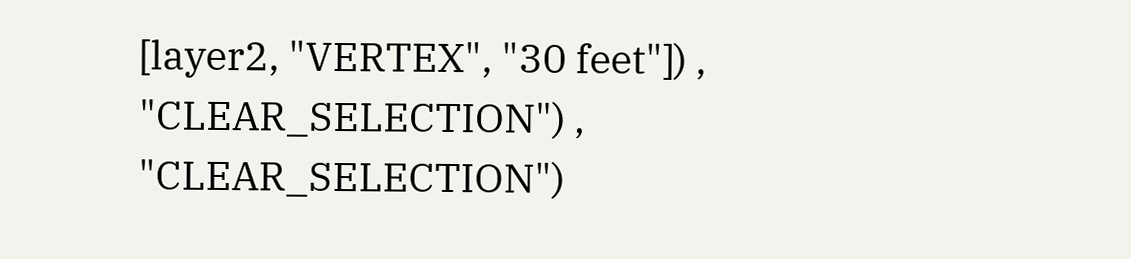[layer2, "VERTEX", "30 feet"]) , "CLEAR_SELECTION") , "CLEAR_SELECTION")